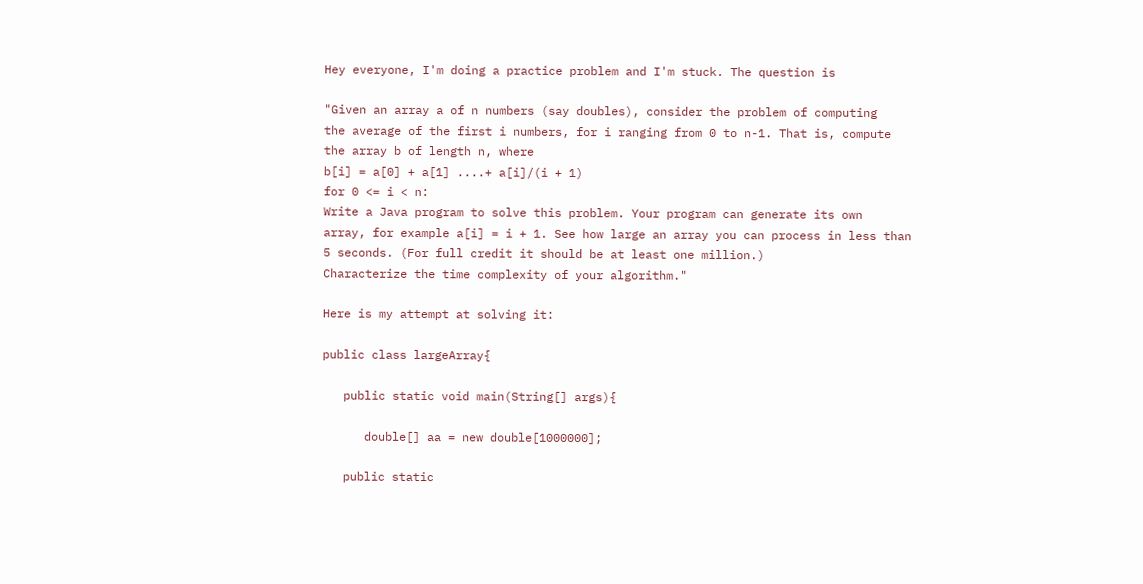Hey everyone, I'm doing a practice problem and I'm stuck. The question is

"Given an array a of n numbers (say doubles), consider the problem of computing
the average of the first i numbers, for i ranging from 0 to n-1. That is, compute
the array b of length n, where
b[i] = a[0] + a[1] ....+ a[i]/(i + 1)
for 0 <= i < n:
Write a Java program to solve this problem. Your program can generate its own
array, for example a[i] = i + 1. See how large an array you can process in less than
5 seconds. (For full credit it should be at least one million.)
Characterize the time complexity of your algorithm."

Here is my attempt at solving it:

public class largeArray{

   public static void main(String[] args){

      double[] aa = new double[1000000];

   public static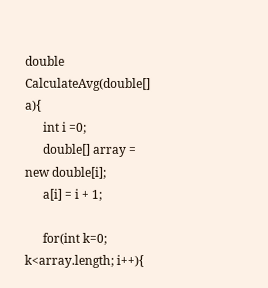double CalculateAvg(double[] a){
      int i =0;
      double[] array = new double[i];
      a[i] = i + 1;

      for(int k=0; k<array.length; i++){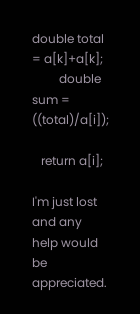double total = a[k]+a[k];
         double sum = ((total)/a[i]);

   return a[i];

I'm just lost and any help would be appreciated.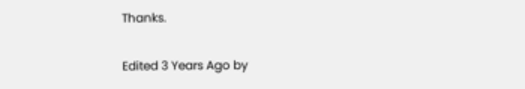Thanks.

Edited 3 Years Ago by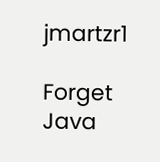jmartzr1

Forget Java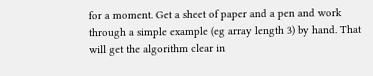for a moment. Get a sheet of paper and a pen and work through a simple example (eg array length 3) by hand. That will get the algorithm clear in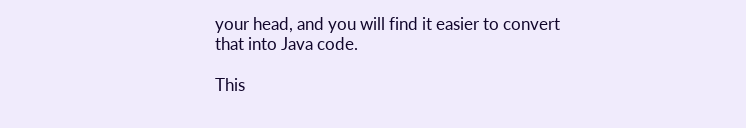your head, and you will find it easier to convert that into Java code.

This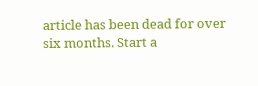article has been dead for over six months. Start a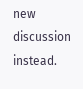new discussion instead.